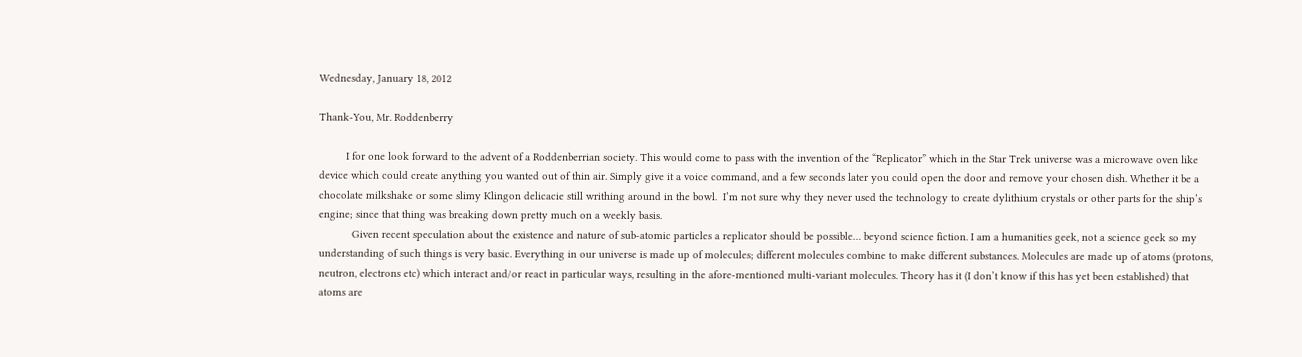Wednesday, January 18, 2012

Thank-You, Mr. Roddenberry

         I for one look forward to the advent of a Roddenberrian society. This would come to pass with the invention of the “Replicator” which in the Star Trek universe was a microwave oven like device which could create anything you wanted out of thin air. Simply give it a voice command, and a few seconds later you could open the door and remove your chosen dish. Whether it be a chocolate milkshake or some slimy Klingon delicacie still writhing around in the bowl.  I’m not sure why they never used the technology to create dylithium crystals or other parts for the ship’s engine; since that thing was breaking down pretty much on a weekly basis.
           Given recent speculation about the existence and nature of sub-atomic particles a replicator should be possible… beyond science fiction. I am a humanities geek, not a science geek so my understanding of such things is very basic. Everything in our universe is made up of molecules; different molecules combine to make different substances. Molecules are made up of atoms (protons, neutron, electrons etc) which interact and/or react in particular ways, resulting in the afore-mentioned multi-variant molecules. Theory has it (I don’t know if this has yet been established) that atoms are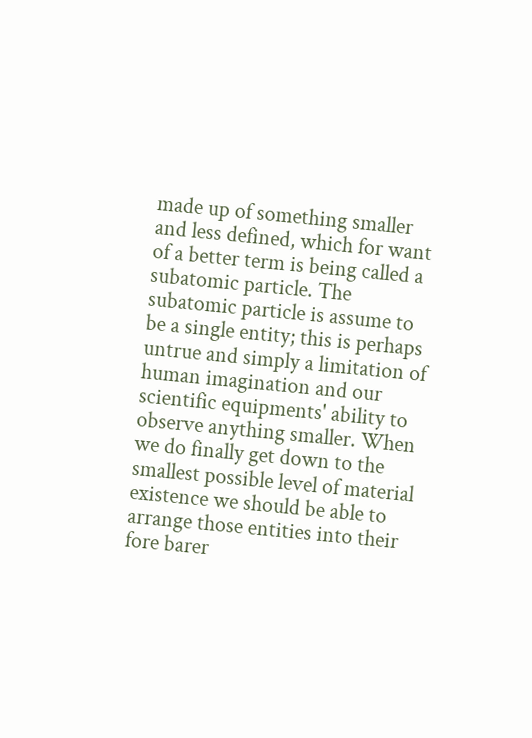made up of something smaller and less defined, which for want of a better term is being called a subatomic particle. The subatomic particle is assume to be a single entity; this is perhaps untrue and simply a limitation of human imagination and our scientific equipments' ability to observe anything smaller. When we do finally get down to the smallest possible level of material existence we should be able to arrange those entities into their fore barer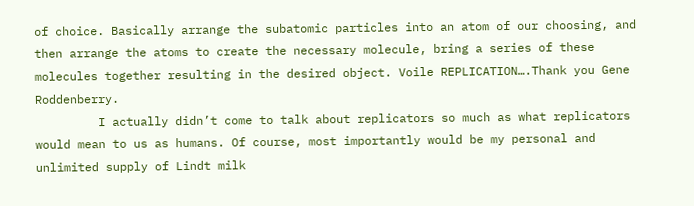of choice. Basically arrange the subatomic particles into an atom of our choosing, and then arrange the atoms to create the necessary molecule, bring a series of these molecules together resulting in the desired object. Voile REPLICATION….Thank you Gene Roddenberry.
         I actually didn’t come to talk about replicators so much as what replicators would mean to us as humans. Of course, most importantly would be my personal and unlimited supply of Lindt milk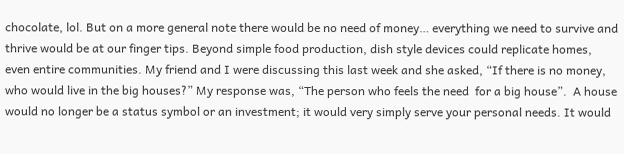chocolate, lol. But on a more general note there would be no need of money… everything we need to survive and thrive would be at our finger tips. Beyond simple food production, dish style devices could replicate homes, even entire communities. My friend and I were discussing this last week and she asked, “If there is no money, who would live in the big houses?” My response was, “The person who feels the need  for a big house”.  A house would no longer be a status symbol or an investment; it would very simply serve your personal needs. It would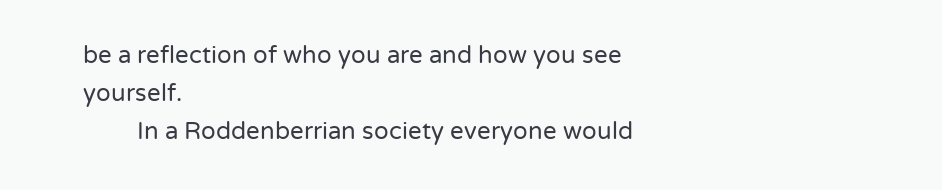be a reflection of who you are and how you see yourself.
         In a Roddenberrian society everyone would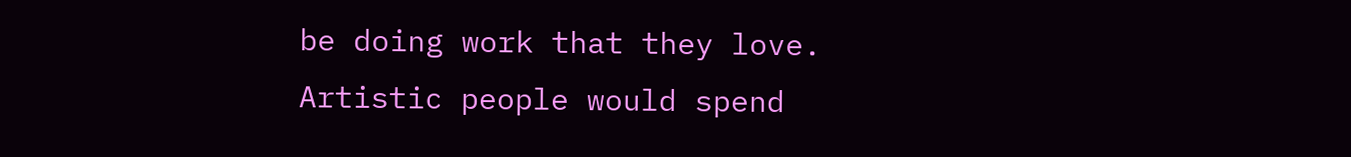be doing work that they love. Artistic people would spend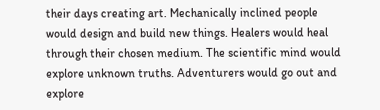their days creating art. Mechanically inclined people would design and build new things. Healers would heal through their chosen medium. The scientific mind would explore unknown truths. Adventurers would go out and explore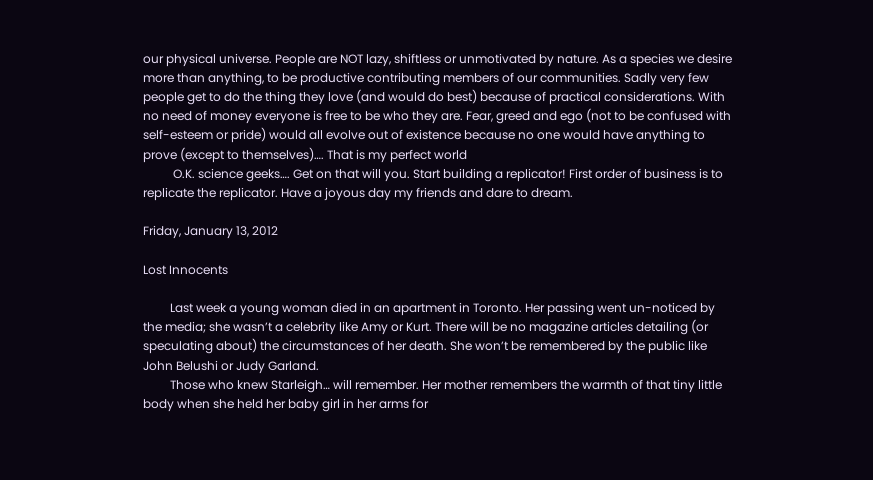our physical universe. People are NOT lazy, shiftless or unmotivated by nature. As a species we desire more than anything, to be productive contributing members of our communities. Sadly very few people get to do the thing they love (and would do best) because of practical considerations. With no need of money everyone is free to be who they are. Fear, greed and ego (not to be confused with self-esteem or pride) would all evolve out of existence because no one would have anything to prove (except to themselves)…. That is my perfect world
          O.K. science geeks…. Get on that will you. Start building a replicator! First order of business is to replicate the replicator. Have a joyous day my friends and dare to dream.

Friday, January 13, 2012

Lost Innocents

         Last week a young woman died in an apartment in Toronto. Her passing went un-noticed by the media; she wasn’t a celebrity like Amy or Kurt. There will be no magazine articles detailing (or speculating about) the circumstances of her death. She won’t be remembered by the public like John Belushi or Judy Garland.
         Those who knew Starleigh… will remember. Her mother remembers the warmth of that tiny little body when she held her baby girl in her arms for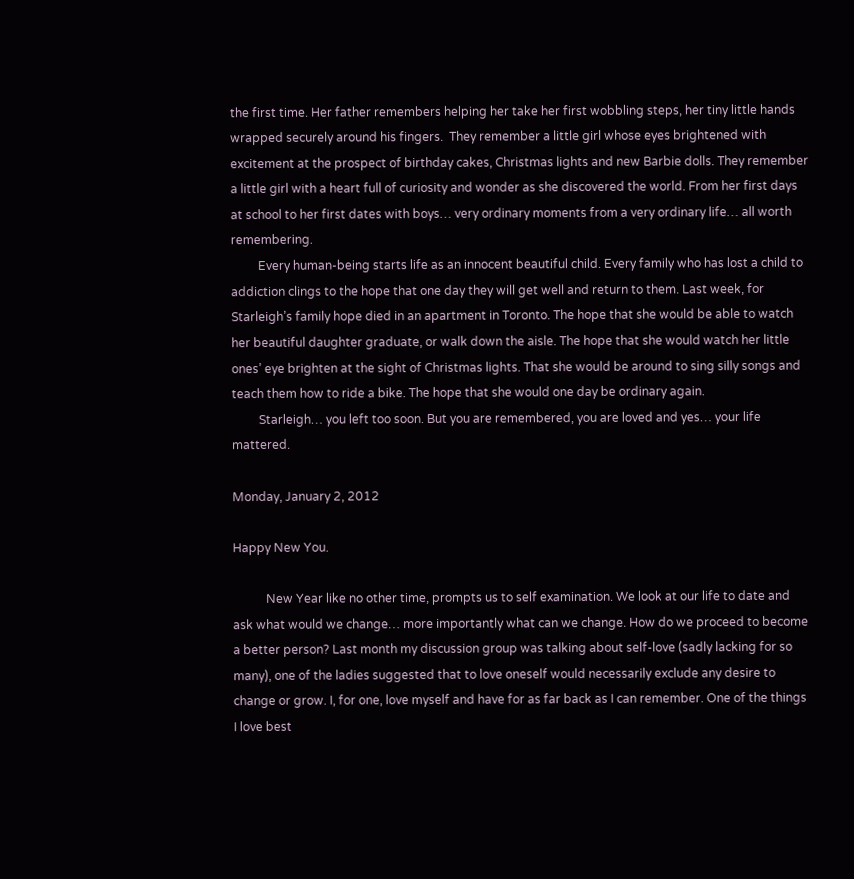the first time. Her father remembers helping her take her first wobbling steps, her tiny little hands wrapped securely around his fingers.  They remember a little girl whose eyes brightened with excitement at the prospect of birthday cakes, Christmas lights and new Barbie dolls. They remember a little girl with a heart full of curiosity and wonder as she discovered the world. From her first days at school to her first dates with boys… very ordinary moments from a very ordinary life… all worth remembering.
         Every human-being starts life as an innocent beautiful child. Every family who has lost a child to addiction clings to the hope that one day they will get well and return to them. Last week, for Starleigh’s family hope died in an apartment in Toronto. The hope that she would be able to watch her beautiful daughter graduate, or walk down the aisle. The hope that she would watch her little ones’ eye brighten at the sight of Christmas lights. That she would be around to sing silly songs and teach them how to ride a bike. The hope that she would one day be ordinary again.
         Starleigh… you left too soon. But you are remembered, you are loved and yes… your life mattered.

Monday, January 2, 2012

Happy New You.

           New Year like no other time, prompts us to self examination. We look at our life to date and ask what would we change… more importantly what can we change. How do we proceed to become a better person? Last month my discussion group was talking about self-love (sadly lacking for so many), one of the ladies suggested that to love oneself would necessarily exclude any desire to change or grow. I, for one, love myself and have for as far back as I can remember. One of the things I love best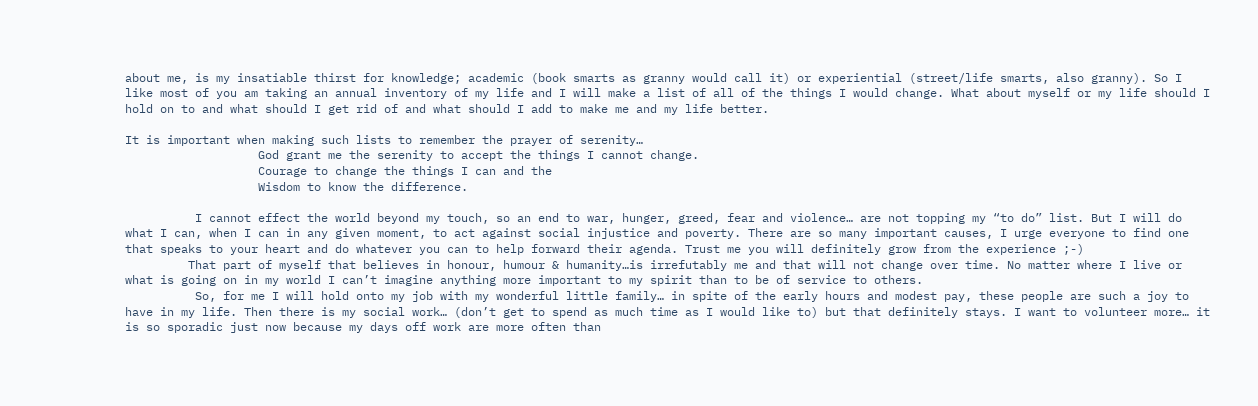about me, is my insatiable thirst for knowledge; academic (book smarts as granny would call it) or experiential (street/life smarts, also granny). So I like most of you am taking an annual inventory of my life and I will make a list of all of the things I would change. What about myself or my life should I hold on to and what should I get rid of and what should I add to make me and my life better.

It is important when making such lists to remember the prayer of serenity…
                   God grant me the serenity to accept the things I cannot change.
                   Courage to change the things I can and the
                   Wisdom to know the difference.

          I cannot effect the world beyond my touch, so an end to war, hunger, greed, fear and violence… are not topping my “to do” list. But I will do what I can, when I can in any given moment, to act against social injustice and poverty. There are so many important causes, I urge everyone to find one that speaks to your heart and do whatever you can to help forward their agenda. Trust me you will definitely grow from the experience ;-)
         That part of myself that believes in honour, humour & humanity…is irrefutably me and that will not change over time. No matter where I live or what is going on in my world I can’t imagine anything more important to my spirit than to be of service to others.
          So, for me I will hold onto my job with my wonderful little family… in spite of the early hours and modest pay, these people are such a joy to have in my life. Then there is my social work… (don’t get to spend as much time as I would like to) but that definitely stays. I want to volunteer more… it is so sporadic just now because my days off work are more often than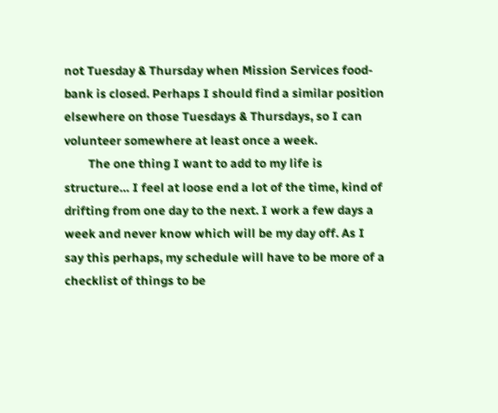not Tuesday & Thursday when Mission Services food-bank is closed. Perhaps I should find a similar position elsewhere on those Tuesdays & Thursdays, so I can volunteer somewhere at least once a week.
        The one thing I want to add to my life is structure… I feel at loose end a lot of the time, kind of drifting from one day to the next. I work a few days a week and never know which will be my day off. As I say this perhaps, my schedule will have to be more of a checklist of things to be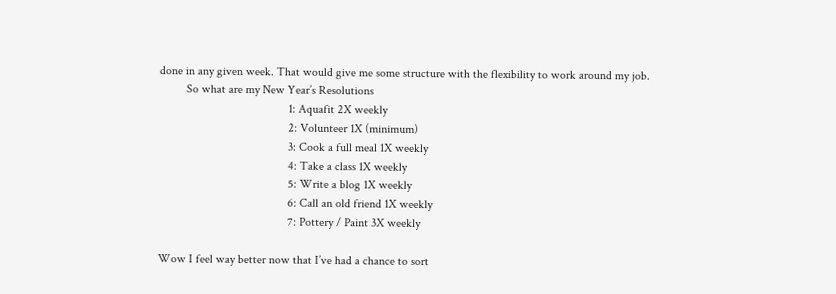done in any given week. That would give me some structure with the flexibility to work around my job.
         So what are my New Year’s Resolutions
                                           1: Aquafit 2X weekly
                                           2: Volunteer 1X (minimum)
                                           3: Cook a full meal 1X weekly
                                           4: Take a class 1X weekly
                                           5: Write a blog 1X weekly
                                           6: Call an old friend 1X weekly
                                           7: Pottery / Paint 3X weekly

Wow I feel way better now that I’ve had a chance to sort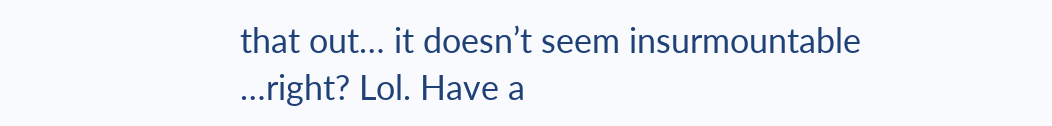that out… it doesn’t seem insurmountable …right? Lol. Have a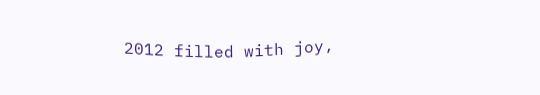2012 filled with joy,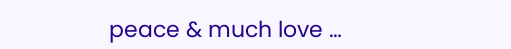peace & much love …